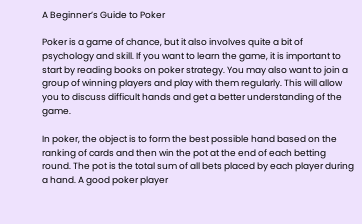A Beginner’s Guide to Poker

Poker is a game of chance, but it also involves quite a bit of psychology and skill. If you want to learn the game, it is important to start by reading books on poker strategy. You may also want to join a group of winning players and play with them regularly. This will allow you to discuss difficult hands and get a better understanding of the game.

In poker, the object is to form the best possible hand based on the ranking of cards and then win the pot at the end of each betting round. The pot is the total sum of all bets placed by each player during a hand. A good poker player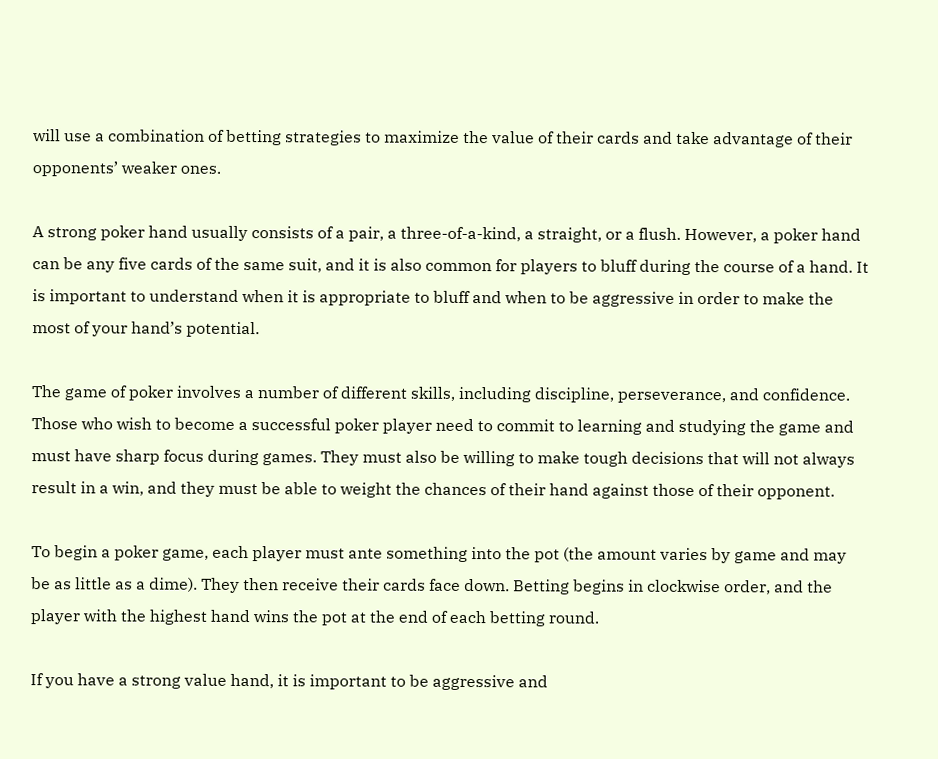will use a combination of betting strategies to maximize the value of their cards and take advantage of their opponents’ weaker ones.

A strong poker hand usually consists of a pair, a three-of-a-kind, a straight, or a flush. However, a poker hand can be any five cards of the same suit, and it is also common for players to bluff during the course of a hand. It is important to understand when it is appropriate to bluff and when to be aggressive in order to make the most of your hand’s potential.

The game of poker involves a number of different skills, including discipline, perseverance, and confidence. Those who wish to become a successful poker player need to commit to learning and studying the game and must have sharp focus during games. They must also be willing to make tough decisions that will not always result in a win, and they must be able to weight the chances of their hand against those of their opponent.

To begin a poker game, each player must ante something into the pot (the amount varies by game and may be as little as a dime). They then receive their cards face down. Betting begins in clockwise order, and the player with the highest hand wins the pot at the end of each betting round.

If you have a strong value hand, it is important to be aggressive and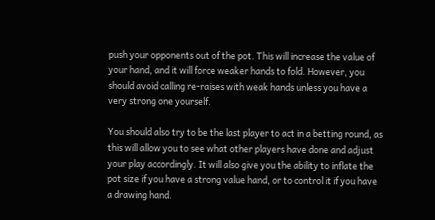push your opponents out of the pot. This will increase the value of your hand, and it will force weaker hands to fold. However, you should avoid calling re-raises with weak hands unless you have a very strong one yourself.

You should also try to be the last player to act in a betting round, as this will allow you to see what other players have done and adjust your play accordingly. It will also give you the ability to inflate the pot size if you have a strong value hand, or to control it if you have a drawing hand.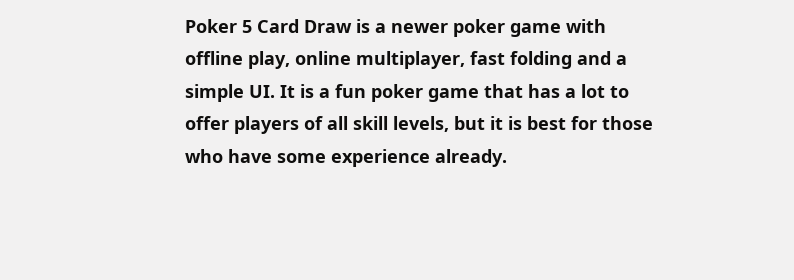Poker 5 Card Draw is a newer poker game with offline play, online multiplayer, fast folding and a simple UI. It is a fun poker game that has a lot to offer players of all skill levels, but it is best for those who have some experience already.